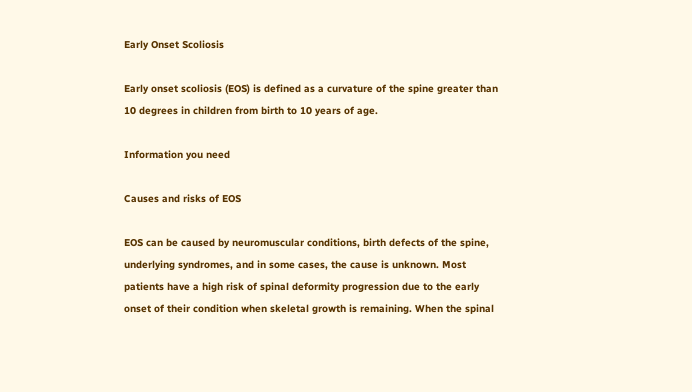Early Onset Scoliosis

Early onset scoliosis (EOS) is defined as a curvature of the spine greater than 10 degrees in children from birth to 10 years of age.

Information you need

Causes and risks of EOS

EOS can be caused by neuromuscular conditions, birth defects of the spine, underlying syndromes, and in some cases, the cause is unknown. Most patients have a high risk of spinal deformity progression due to the early onset of their condition when skeletal growth is remaining. When the spinal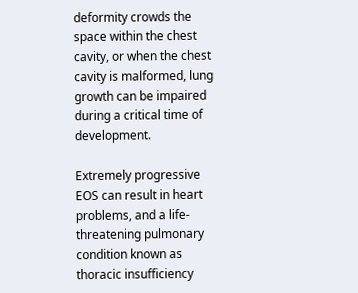deformity crowds the space within the chest cavity, or when the chest cavity is malformed, lung growth can be impaired during a critical time of development.

Extremely progressive EOS can result in heart problems, and a life-threatening pulmonary condition known as thoracic insufficiency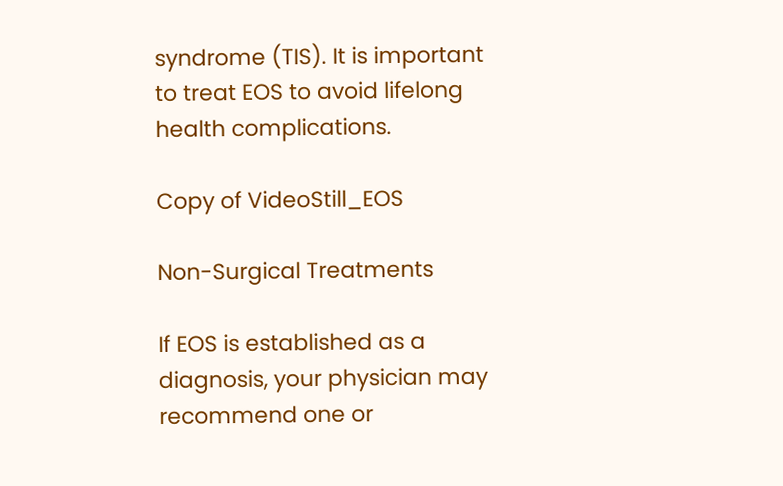syndrome (TIS). It is important to treat EOS to avoid lifelong health complications.

Copy of VideoStill_EOS

Non-Surgical Treatments

If EOS is established as a diagnosis, your physician may recommend one or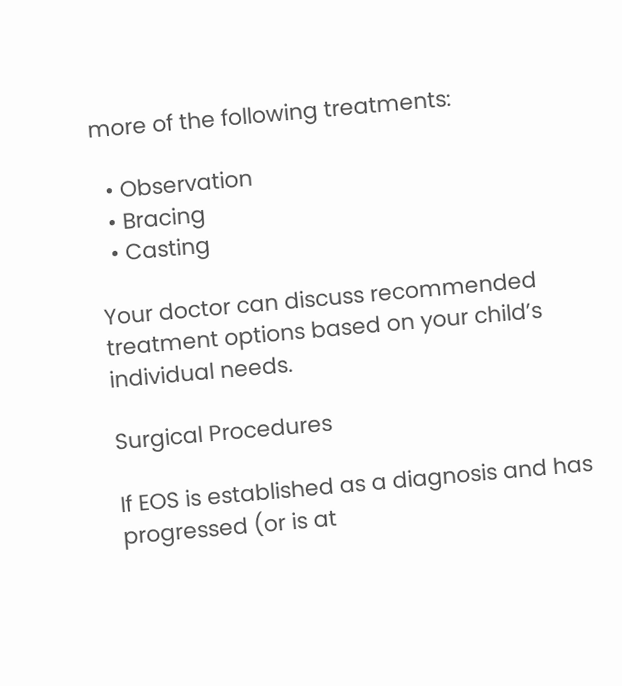more of the following treatments:

  • Observation
  • Bracing
  • Casting

Your doctor can discuss recommended treatment options based on your child’s individual needs.

Surgical Procedures

If EOS is established as a diagnosis and has progressed (or is at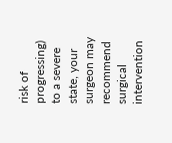risk of progressing) to a severe state, your surgeon may recommend surgical intervention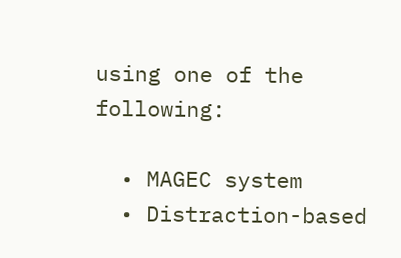using one of the following:

  • MAGEC system
  • Distraction-based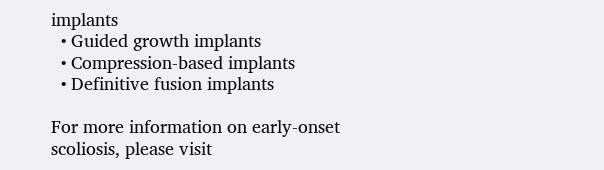implants
  • Guided growth implants
  • Compression-based implants
  • Definitive fusion implants

For more information on early-onset scoliosis, please visit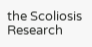the Scoliosis Research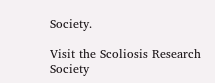Society.

Visit the Scoliosis Research Society